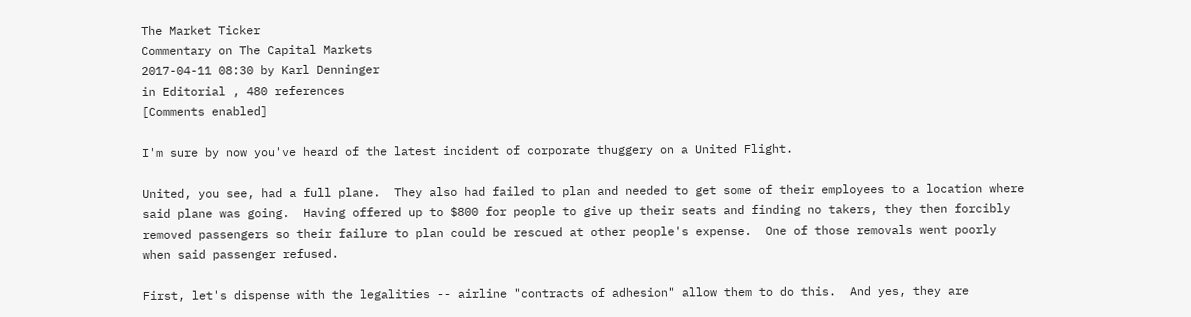The Market Ticker
Commentary on The Capital Markets
2017-04-11 08:30 by Karl Denninger
in Editorial , 480 references
[Comments enabled]

I'm sure by now you've heard of the latest incident of corporate thuggery on a United Flight.

United, you see, had a full plane.  They also had failed to plan and needed to get some of their employees to a location where said plane was going.  Having offered up to $800 for people to give up their seats and finding no takers, they then forcibly removed passengers so their failure to plan could be rescued at other people's expense.  One of those removals went poorly when said passenger refused.

First, let's dispense with the legalities -- airline "contracts of adhesion" allow them to do this.  And yes, they are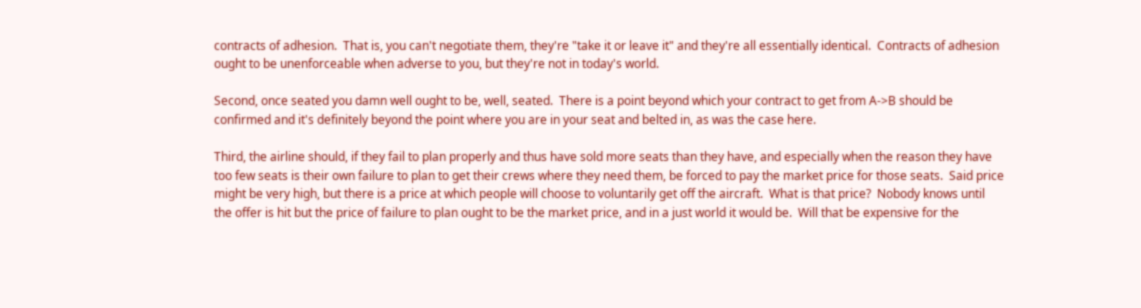contracts of adhesion.  That is, you can't negotiate them, they're "take it or leave it" and they're all essentially identical.  Contracts of adhesion ought to be unenforceable when adverse to you, but they're not in today's world.

Second, once seated you damn well ought to be, well, seated.  There is a point beyond which your contract to get from A->B should be confirmed and it's definitely beyond the point where you are in your seat and belted in, as was the case here.

Third, the airline should, if they fail to plan properly and thus have sold more seats than they have, and especially when the reason they have too few seats is their own failure to plan to get their crews where they need them, be forced to pay the market price for those seats.  Said price might be very high, but there is a price at which people will choose to voluntarily get off the aircraft.  What is that price?  Nobody knows until the offer is hit but the price of failure to plan ought to be the market price, and in a just world it would be.  Will that be expensive for the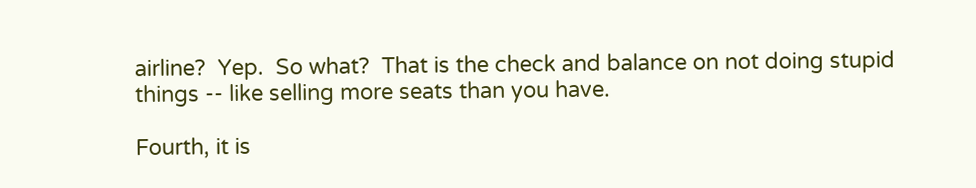airline?  Yep.  So what?  That is the check and balance on not doing stupid things -- like selling more seats than you have.

Fourth, it is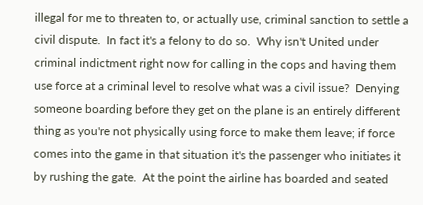illegal for me to threaten to, or actually use, criminal sanction to settle a civil dispute.  In fact it's a felony to do so.  Why isn't United under criminal indictment right now for calling in the cops and having them use force at a criminal level to resolve what was a civil issue?  Denying someone boarding before they get on the plane is an entirely different thing as you're not physically using force to make them leave; if force comes into the game in that situation it's the passenger who initiates it by rushing the gate.  At the point the airline has boarded and seated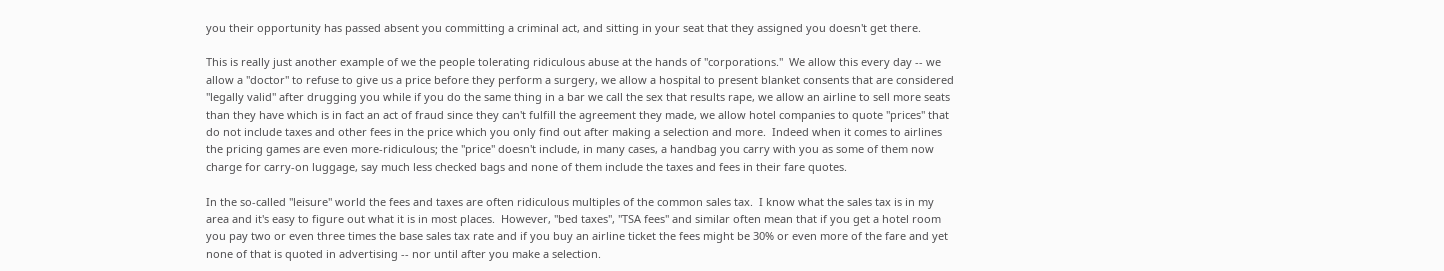you their opportunity has passed absent you committing a criminal act, and sitting in your seat that they assigned you doesn't get there.

This is really just another example of we the people tolerating ridiculous abuse at the hands of "corporations."  We allow this every day -- we allow a "doctor" to refuse to give us a price before they perform a surgery, we allow a hospital to present blanket consents that are considered "legally valid" after drugging you while if you do the same thing in a bar we call the sex that results rape, we allow an airline to sell more seats than they have which is in fact an act of fraud since they can't fulfill the agreement they made, we allow hotel companies to quote "prices" that do not include taxes and other fees in the price which you only find out after making a selection and more.  Indeed when it comes to airlines the pricing games are even more-ridiculous; the "price" doesn't include, in many cases, a handbag you carry with you as some of them now charge for carry-on luggage, say much less checked bags and none of them include the taxes and fees in their fare quotes.

In the so-called "leisure" world the fees and taxes are often ridiculous multiples of the common sales tax.  I know what the sales tax is in my area and it's easy to figure out what it is in most places.  However, "bed taxes", "TSA fees" and similar often mean that if you get a hotel room you pay two or even three times the base sales tax rate and if you buy an airline ticket the fees might be 30% or even more of the fare and yet none of that is quoted in advertising -- nor until after you make a selection.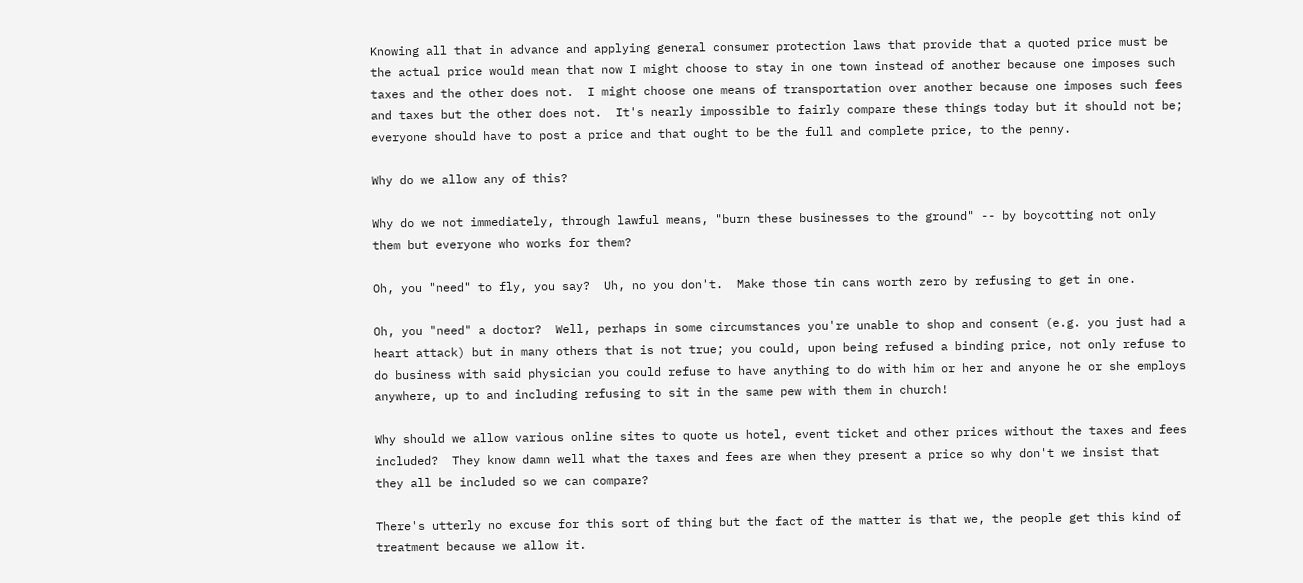Knowing all that in advance and applying general consumer protection laws that provide that a quoted price must be the actual price would mean that now I might choose to stay in one town instead of another because one imposes such taxes and the other does not.  I might choose one means of transportation over another because one imposes such fees and taxes but the other does not.  It's nearly impossible to fairly compare these things today but it should not be; everyone should have to post a price and that ought to be the full and complete price, to the penny.

Why do we allow any of this?

Why do we not immediately, through lawful means, "burn these businesses to the ground" -- by boycotting not only them but everyone who works for them?

Oh, you "need" to fly, you say?  Uh, no you don't.  Make those tin cans worth zero by refusing to get in one.

Oh, you "need" a doctor?  Well, perhaps in some circumstances you're unable to shop and consent (e.g. you just had a heart attack) but in many others that is not true; you could, upon being refused a binding price, not only refuse to do business with said physician you could refuse to have anything to do with him or her and anyone he or she employs anywhere, up to and including refusing to sit in the same pew with them in church!

Why should we allow various online sites to quote us hotel, event ticket and other prices without the taxes and fees included?  They know damn well what the taxes and fees are when they present a price so why don't we insist that they all be included so we can compare?

There's utterly no excuse for this sort of thing but the fact of the matter is that we, the people get this kind of treatment because we allow it.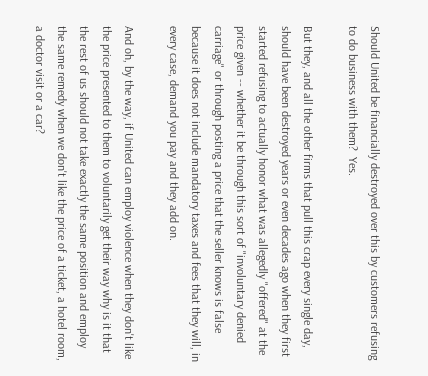Should United be financially destroyed over this by customers refusing to do business with them?  Yes.

But they, and all the other firms that pull this crap every single day, should have been destroyed years or even decades ago when they first started refusing to actually honor what was allegedly "offered" at the price given -- whether it be through this sort of "involuntary denied carriage" or through posting a price that the seller knows is false because it does not include mandatory taxes and fees that they will, in every case, demand you pay and they add on.

And oh, by the way, if United can employ violence when they don't like the price presented to them to voluntarily get their way why is it that the rest of us should not take exactly the same position and employ the same remedy when we don't like the price of a ticket, a hotel room, a doctor visit or a car?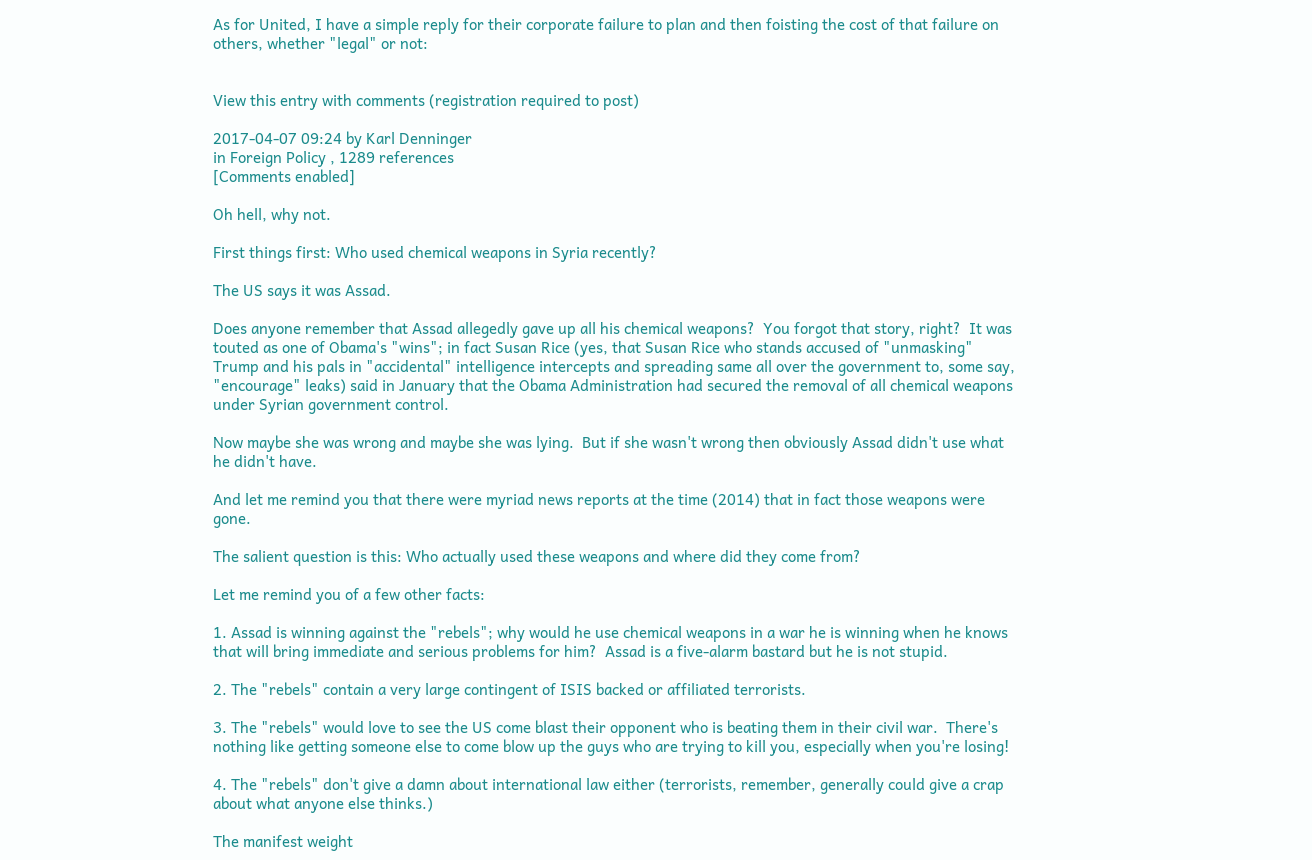As for United, I have a simple reply for their corporate failure to plan and then foisting the cost of that failure on others, whether "legal" or not:


View this entry with comments (registration required to post)

2017-04-07 09:24 by Karl Denninger
in Foreign Policy , 1289 references
[Comments enabled]

Oh hell, why not.

First things first: Who used chemical weapons in Syria recently?

The US says it was Assad.

Does anyone remember that Assad allegedly gave up all his chemical weapons?  You forgot that story, right?  It was touted as one of Obama's "wins"; in fact Susan Rice (yes, that Susan Rice who stands accused of "unmasking" Trump and his pals in "accidental" intelligence intercepts and spreading same all over the government to, some say, "encourage" leaks) said in January that the Obama Administration had secured the removal of all chemical weapons under Syrian government control.

Now maybe she was wrong and maybe she was lying.  But if she wasn't wrong then obviously Assad didn't use what he didn't have.

And let me remind you that there were myriad news reports at the time (2014) that in fact those weapons were gone.

The salient question is this: Who actually used these weapons and where did they come from?

Let me remind you of a few other facts:

1. Assad is winning against the "rebels"; why would he use chemical weapons in a war he is winning when he knows that will bring immediate and serious problems for him?  Assad is a five-alarm bastard but he is not stupid.

2. The "rebels" contain a very large contingent of ISIS backed or affiliated terrorists.

3. The "rebels" would love to see the US come blast their opponent who is beating them in their civil war.  There's nothing like getting someone else to come blow up the guys who are trying to kill you, especially when you're losing!

4. The "rebels" don't give a damn about international law either (terrorists, remember, generally could give a crap about what anyone else thinks.)

The manifest weight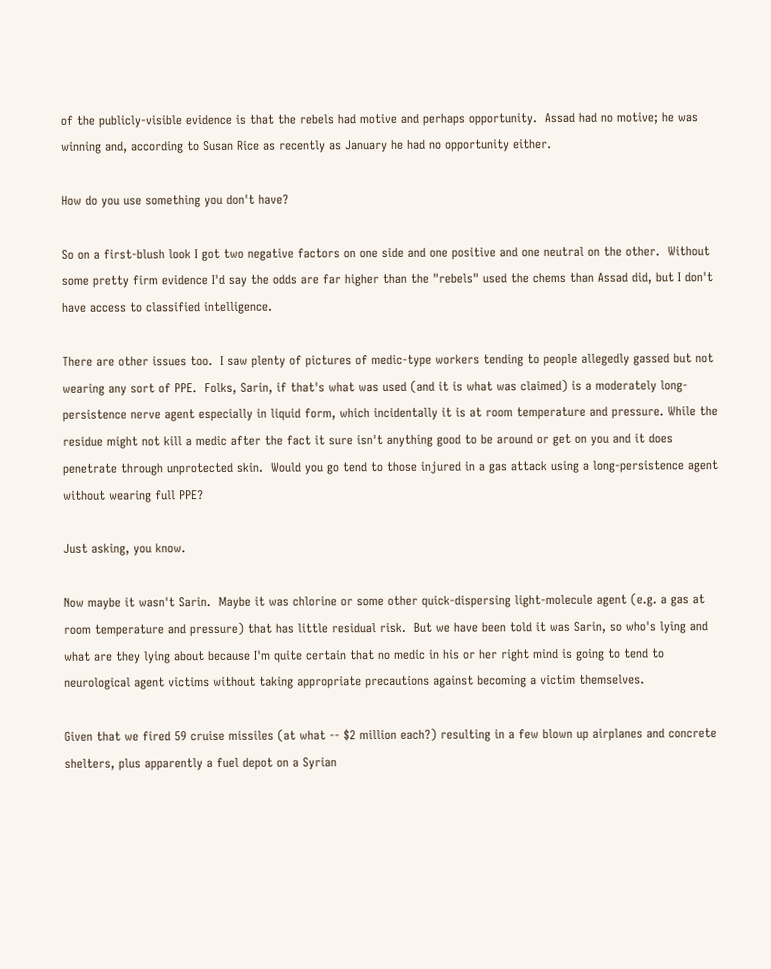of the publicly-visible evidence is that the rebels had motive and perhaps opportunity.  Assad had no motive; he was winning and, according to Susan Rice as recently as January he had no opportunity either.

How do you use something you don't have?

So on a first-blush look I got two negative factors on one side and one positive and one neutral on the other.  Without some pretty firm evidence I'd say the odds are far higher than the "rebels" used the chems than Assad did, but I don't have access to classified intelligence.

There are other issues too.  I saw plenty of pictures of medic-type workers tending to people allegedly gassed but not wearing any sort of PPE.  Folks, Sarin, if that's what was used (and it is what was claimed) is a moderately long-persistence nerve agent especially in liquid form, which incidentally it is at room temperature and pressure. While the residue might not kill a medic after the fact it sure isn't anything good to be around or get on you and it does penetrate through unprotected skin.  Would you go tend to those injured in a gas attack using a long-persistence agent without wearing full PPE?

Just asking, you know.

Now maybe it wasn't Sarin.  Maybe it was chlorine or some other quick-dispersing light-molecule agent (e.g. a gas at room temperature and pressure) that has little residual risk.  But we have been told it was Sarin, so who's lying and what are they lying about because I'm quite certain that no medic in his or her right mind is going to tend to neurological agent victims without taking appropriate precautions against becoming a victim themselves.

Given that we fired 59 cruise missiles (at what -- $2 million each?) resulting in a few blown up airplanes and concrete shelters, plus apparently a fuel depot on a Syrian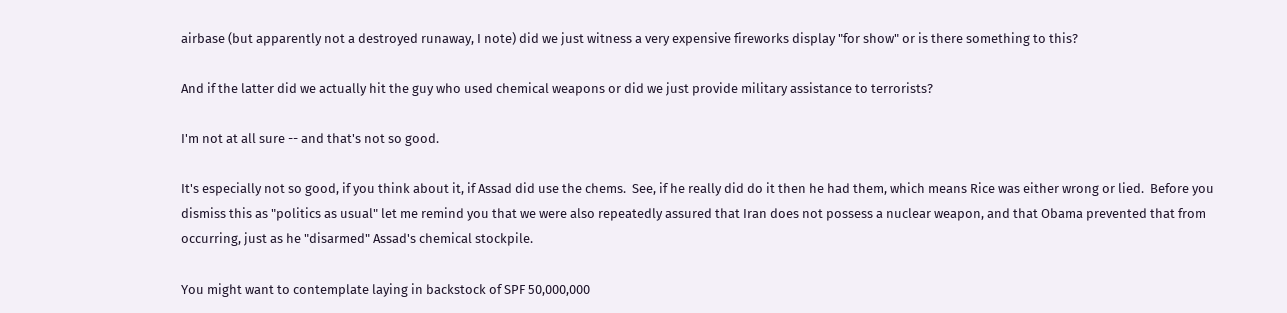airbase (but apparently not a destroyed runaway, I note) did we just witness a very expensive fireworks display "for show" or is there something to this?

And if the latter did we actually hit the guy who used chemical weapons or did we just provide military assistance to terrorists?

I'm not at all sure -- and that's not so good.

It's especially not so good, if you think about it, if Assad did use the chems.  See, if he really did do it then he had them, which means Rice was either wrong or lied.  Before you dismiss this as "politics as usual" let me remind you that we were also repeatedly assured that Iran does not possess a nuclear weapon, and that Obama prevented that from occurring, just as he "disarmed" Assad's chemical stockpile.

You might want to contemplate laying in backstock of SPF 50,000,000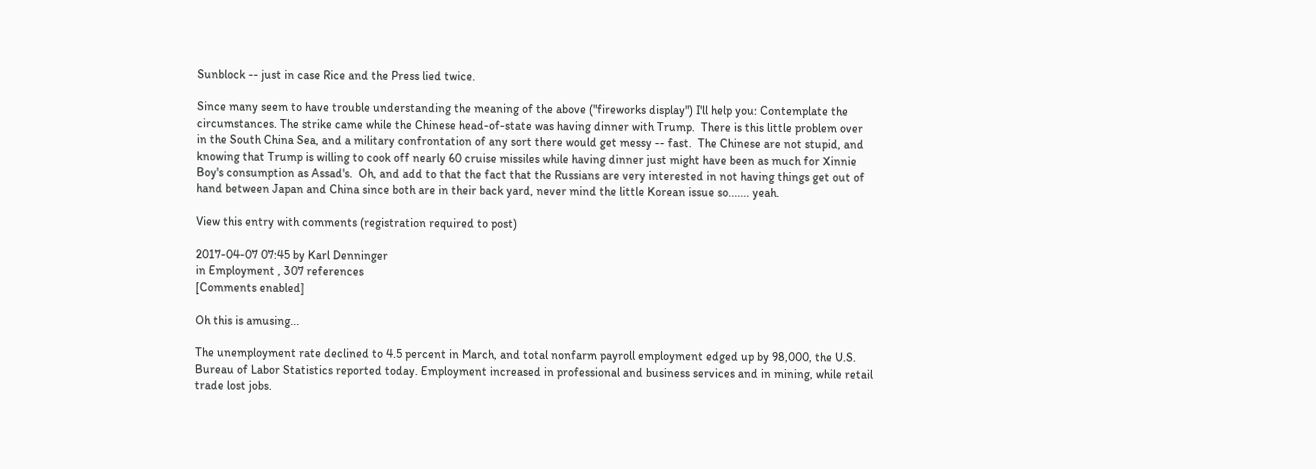Sunblock -- just in case Rice and the Press lied twice.

Since many seem to have trouble understanding the meaning of the above ("fireworks display") I'll help you: Contemplate the circumstances. The strike came while the Chinese head-of-state was having dinner with Trump.  There is this little problem over in the South China Sea, and a military confrontation of any sort there would get messy -- fast.  The Chinese are not stupid, and knowing that Trump is willing to cook off nearly 60 cruise missiles while having dinner just might have been as much for Xinnie Boy's consumption as Assad's.  Oh, and add to that the fact that the Russians are very interested in not having things get out of hand between Japan and China since both are in their back yard, never mind the little Korean issue so....... yeah.

View this entry with comments (registration required to post)

2017-04-07 07:45 by Karl Denninger
in Employment , 307 references
[Comments enabled]

Oh this is amusing...

The unemployment rate declined to 4.5 percent in March, and total nonfarm payroll employment edged up by 98,000, the U.S. Bureau of Labor Statistics reported today. Employment increased in professional and business services and in mining, while retail trade lost jobs.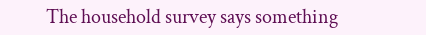The household survey says something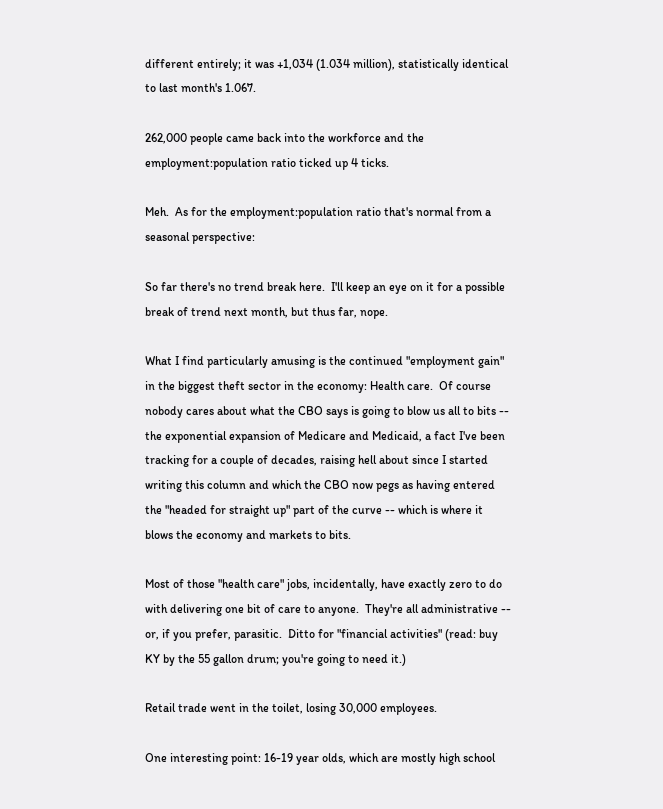different entirely; it was +1,034 (1.034 million), statistically identical to last month's 1.067.

262,000 people came back into the workforce and the employment:population ratio ticked up 4 ticks.

Meh.  As for the employment:population ratio that's normal from a seasonal perspective:

So far there's no trend break here.  I'll keep an eye on it for a possible break of trend next month, but thus far, nope.

What I find particularly amusing is the continued "employment gain" in the biggest theft sector in the economy: Health care.  Of course nobody cares about what the CBO says is going to blow us all to bits -- the exponential expansion of Medicare and Medicaid, a fact I've been tracking for a couple of decades, raising hell about since I started writing this column and which the CBO now pegs as having entered the "headed for straight up" part of the curve -- which is where it blows the economy and markets to bits.

Most of those "health care" jobs, incidentally, have exactly zero to do with delivering one bit of care to anyone.  They're all administrative -- or, if you prefer, parasitic.  Ditto for "financial activities" (read: buy KY by the 55 gallon drum; you're going to need it.)

Retail trade went in the toilet, losing 30,000 employees.

One interesting point: 16-19 year olds, which are mostly high school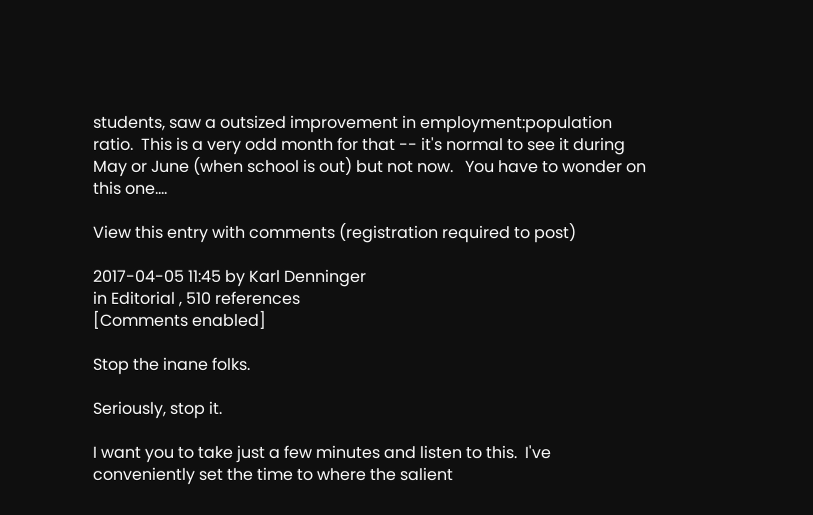students, saw a outsized improvement in employment:population ratio.  This is a very odd month for that -- it's normal to see it during May or June (when school is out) but not now.   You have to wonder on this one....

View this entry with comments (registration required to post)

2017-04-05 11:45 by Karl Denninger
in Editorial , 510 references
[Comments enabled]

Stop the inane folks.

Seriously, stop it.

I want you to take just a few minutes and listen to this.  I've conveniently set the time to where the salient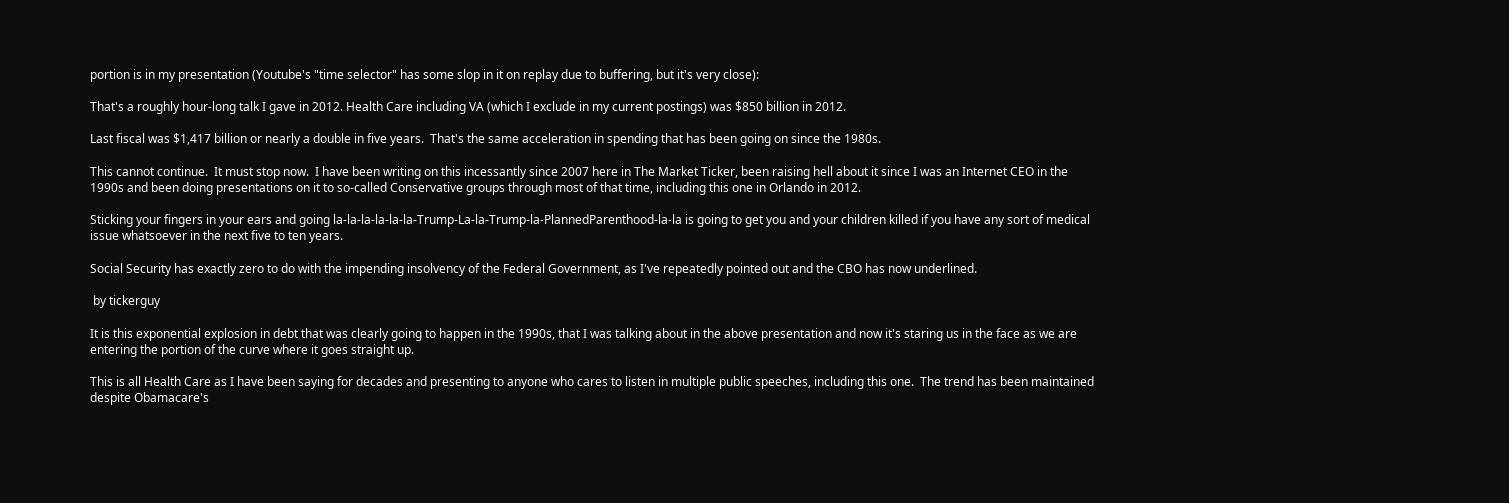portion is in my presentation (Youtube's "time selector" has some slop in it on replay due to buffering, but it's very close):

That's a roughly hour-long talk I gave in 2012. Health Care including VA (which I exclude in my current postings) was $850 billion in 2012.

Last fiscal was $1,417 billion or nearly a double in five years.  That's the same acceleration in spending that has been going on since the 1980s.

This cannot continue.  It must stop now.  I have been writing on this incessantly since 2007 here in The Market Ticker, been raising hell about it since I was an Internet CEO in the 1990s and been doing presentations on it to so-called Conservative groups through most of that time, including this one in Orlando in 2012.

Sticking your fingers in your ears and going la-la-la-la-la-la-Trump-La-la-Trump-la-PlannedParenthood-la-la is going to get you and your children killed if you have any sort of medical issue whatsoever in the next five to ten years.

Social Security has exactly zero to do with the impending insolvency of the Federal Government, as I've repeatedly pointed out and the CBO has now underlined.

 by tickerguy

It is this exponential explosion in debt that was clearly going to happen in the 1990s, that I was talking about in the above presentation and now it's staring us in the face as we are entering the portion of the curve where it goes straight up.

This is all Health Care as I have been saying for decades and presenting to anyone who cares to listen in multiple public speeches, including this one.  The trend has been maintained despite Obamacare's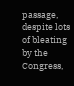passage, despite lots of bleating by the Congress,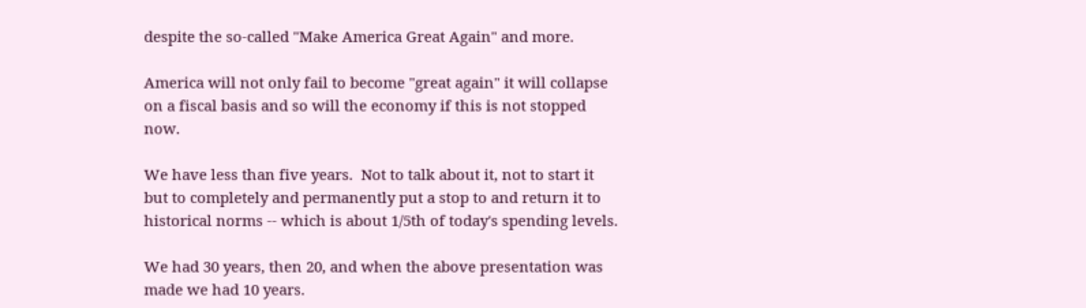despite the so-called "Make America Great Again" and more.

America will not only fail to become "great again" it will collapse on a fiscal basis and so will the economy if this is not stopped now.

We have less than five years.  Not to talk about it, not to start it but to completely and permanently put a stop to and return it to historical norms -- which is about 1/5th of today's spending levels.

We had 30 years, then 20, and when the above presentation was made we had 10 years.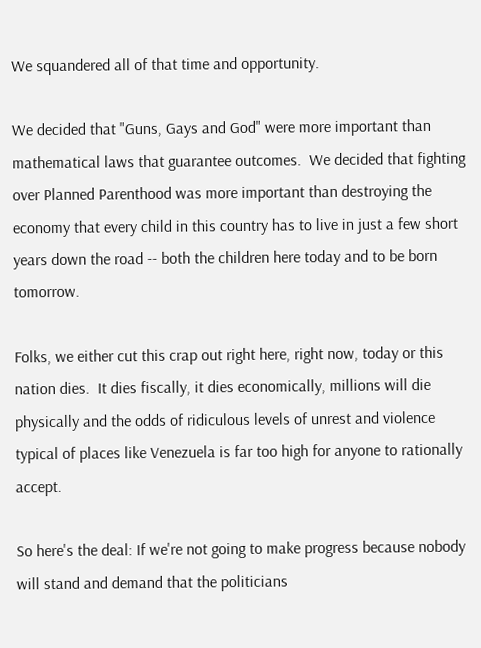We squandered all of that time and opportunity.

We decided that "Guns, Gays and God" were more important than mathematical laws that guarantee outcomes.  We decided that fighting over Planned Parenthood was more important than destroying the economy that every child in this country has to live in just a few short years down the road -- both the children here today and to be born tomorrow.

Folks, we either cut this crap out right here, right now, today or this nation dies.  It dies fiscally, it dies economically, millions will die physically and the odds of ridiculous levels of unrest and violence typical of places like Venezuela is far too high for anyone to rationally accept.

So here's the deal: If we're not going to make progress because nobody will stand and demand that the politicians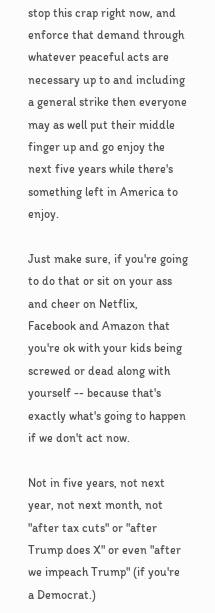stop this crap right now, and enforce that demand through whatever peaceful acts are necessary up to and including a general strike then everyone may as well put their middle finger up and go enjoy the next five years while there's something left in America to enjoy.

Just make sure, if you're going to do that or sit on your ass and cheer on Netflix, Facebook and Amazon that you're ok with your kids being screwed or dead along with yourself -- because that's exactly what's going to happen if we don't act now.

Not in five years, not next year, not next month, not "after tax cuts" or "after Trump does X" or even "after we impeach Trump" (if you're a Democrat.)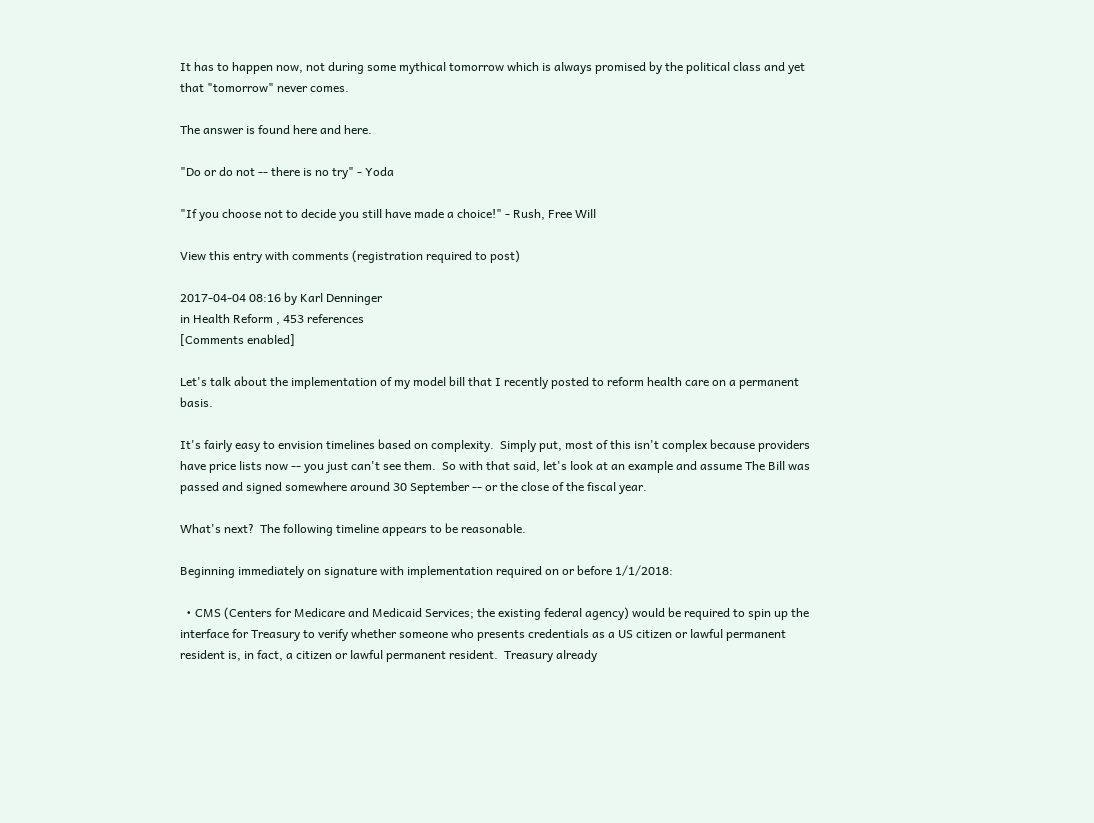It has to happen now, not during some mythical tomorrow which is always promised by the political class and yet that "tomorrow" never comes.

The answer is found here and here.

"Do or do not -- there is no try" - Yoda

"If you choose not to decide you still have made a choice!" - Rush, Free Will

View this entry with comments (registration required to post)

2017-04-04 08:16 by Karl Denninger
in Health Reform , 453 references
[Comments enabled]

Let's talk about the implementation of my model bill that I recently posted to reform health care on a permanent basis.

It's fairly easy to envision timelines based on complexity.  Simply put, most of this isn't complex because providers have price lists now -- you just can't see them.  So with that said, let's look at an example and assume The Bill was passed and signed somewhere around 30 September -- or the close of the fiscal year.

What's next?  The following timeline appears to be reasonable.

Beginning immediately on signature with implementation required on or before 1/1/2018:

  • CMS (Centers for Medicare and Medicaid Services; the existing federal agency) would be required to spin up the interface for Treasury to verify whether someone who presents credentials as a US citizen or lawful permanent resident is, in fact, a citizen or lawful permanent resident.  Treasury already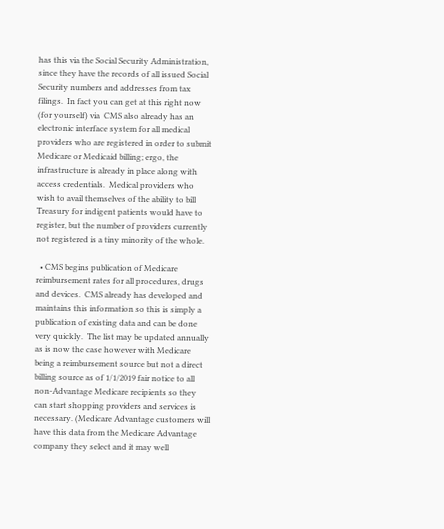has this via the Social Security Administration, since they have the records of all issued Social Security numbers and addresses from tax filings.  In fact you can get at this right now (for yourself) via  CMS also already has an electronic interface system for all medical providers who are registered in order to submit Medicare or Medicaid billing; ergo, the infrastructure is already in place along with access credentials.  Medical providers who wish to avail themselves of the ability to bill Treasury for indigent patients would have to register, but the number of providers currently not registered is a tiny minority of the whole.

  • CMS begins publication of Medicare reimbursement rates for all procedures, drugs and devices.  CMS already has developed and maintains this information so this is simply a publication of existing data and can be done very quickly.  The list may be updated annually as is now the case however with Medicare being a reimbursement source but not a direct billing source as of 1/1/2019 fair notice to all non-Advantage Medicare recipients so they can start shopping providers and services is necessary. (Medicare Advantage customers will have this data from the Medicare Advantage company they select and it may well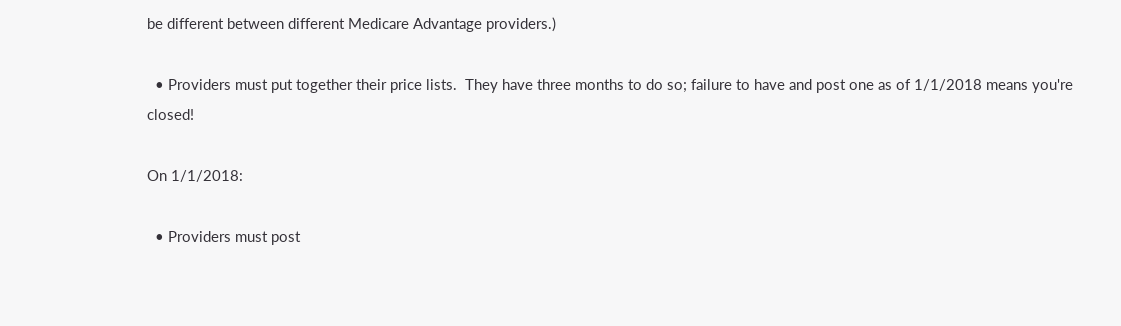be different between different Medicare Advantage providers.)

  • Providers must put together their price lists.  They have three months to do so; failure to have and post one as of 1/1/2018 means you're closed!

On 1/1/2018:

  • Providers must post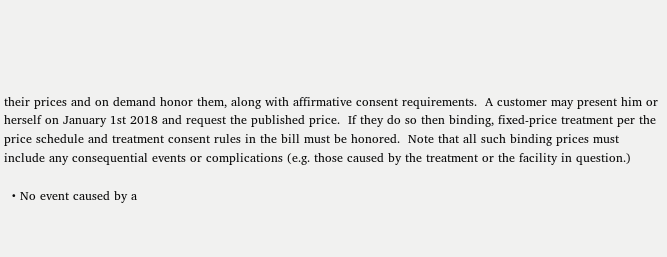their prices and on demand honor them, along with affirmative consent requirements.  A customer may present him or herself on January 1st 2018 and request the published price.  If they do so then binding, fixed-price treatment per the price schedule and treatment consent rules in the bill must be honored.  Note that all such binding prices must include any consequential events or complications (e.g. those caused by the treatment or the facility in question.)

  • No event caused by a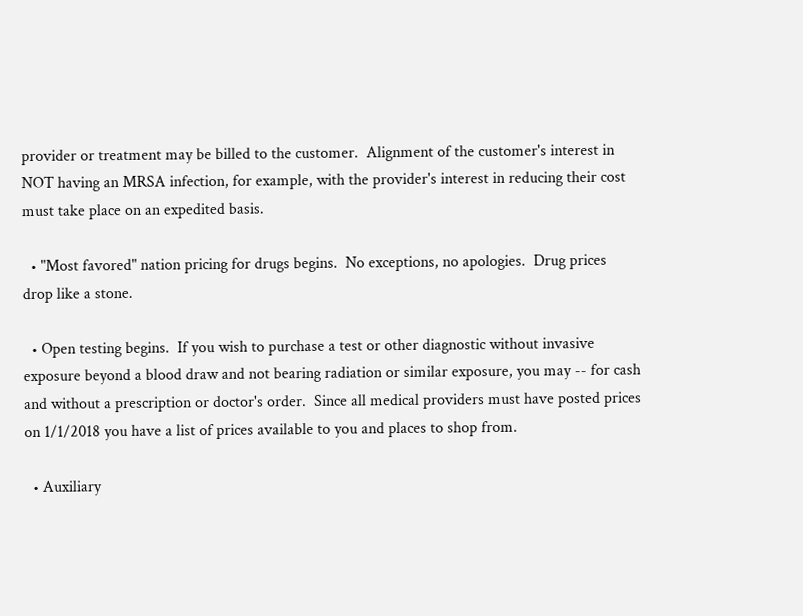provider or treatment may be billed to the customer.  Alignment of the customer's interest in NOT having an MRSA infection, for example, with the provider's interest in reducing their cost must take place on an expedited basis.

  • "Most favored" nation pricing for drugs begins.  No exceptions, no apologies.  Drug prices drop like a stone.

  • Open testing begins.  If you wish to purchase a test or other diagnostic without invasive exposure beyond a blood draw and not bearing radiation or similar exposure, you may -- for cash and without a prescription or doctor's order.  Since all medical providers must have posted prices on 1/1/2018 you have a list of prices available to you and places to shop from.

  • Auxiliary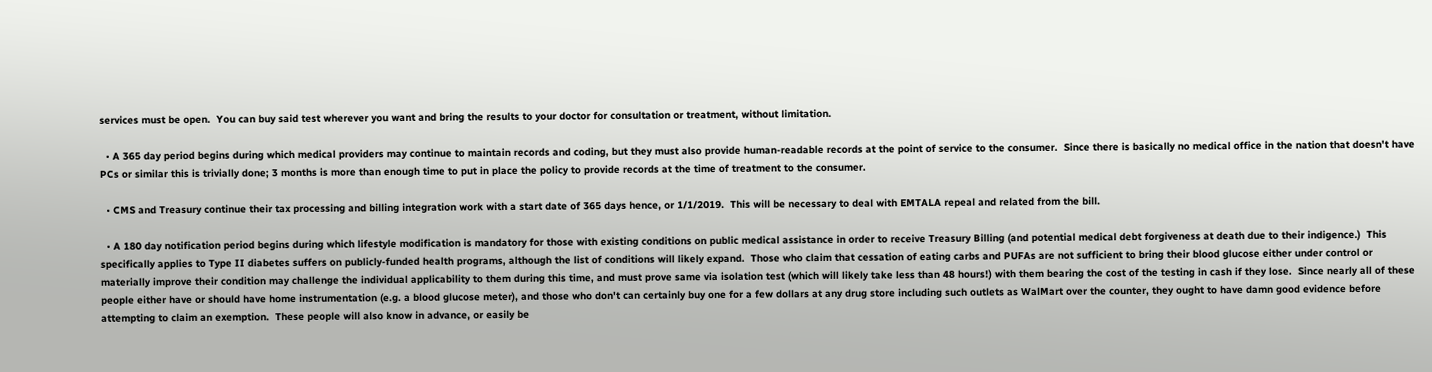services must be open.  You can buy said test wherever you want and bring the results to your doctor for consultation or treatment, without limitation.

  • A 365 day period begins during which medical providers may continue to maintain records and coding, but they must also provide human-readable records at the point of service to the consumer.  Since there is basically no medical office in the nation that doesn't have PCs or similar this is trivially done; 3 months is more than enough time to put in place the policy to provide records at the time of treatment to the consumer.

  • CMS and Treasury continue their tax processing and billing integration work with a start date of 365 days hence, or 1/1/2019.  This will be necessary to deal with EMTALA repeal and related from the bill.

  • A 180 day notification period begins during which lifestyle modification is mandatory for those with existing conditions on public medical assistance in order to receive Treasury Billing (and potential medical debt forgiveness at death due to their indigence.)  This specifically applies to Type II diabetes suffers on publicly-funded health programs, although the list of conditions will likely expand.  Those who claim that cessation of eating carbs and PUFAs are not sufficient to bring their blood glucose either under control or materially improve their condition may challenge the individual applicability to them during this time, and must prove same via isolation test (which will likely take less than 48 hours!) with them bearing the cost of the testing in cash if they lose.  Since nearly all of these people either have or should have home instrumentation (e.g. a blood glucose meter), and those who don't can certainly buy one for a few dollars at any drug store including such outlets as WalMart over the counter, they ought to have damn good evidence before attempting to claim an exemption.  These people will also know in advance, or easily be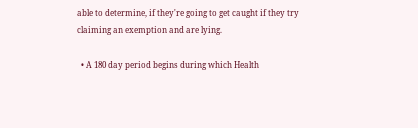able to determine, if they're going to get caught if they try claiming an exemption and are lying.

  • A 180 day period begins during which Health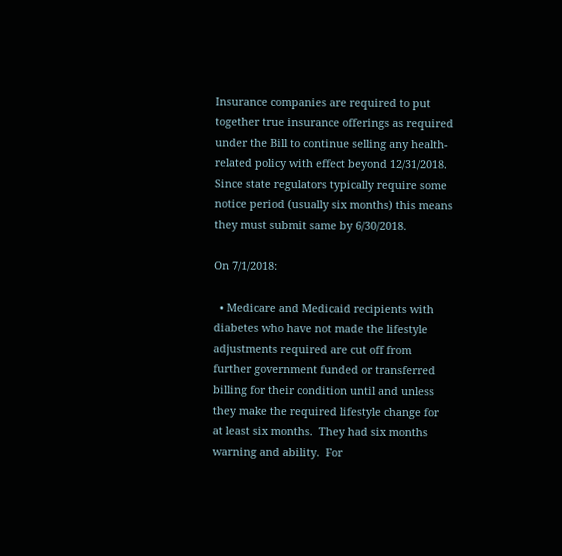Insurance companies are required to put together true insurance offerings as required under the Bill to continue selling any health-related policy with effect beyond 12/31/2018.  Since state regulators typically require some notice period (usually six months) this means they must submit same by 6/30/2018.

On 7/1/2018:

  • Medicare and Medicaid recipients with diabetes who have not made the lifestyle adjustments required are cut off from further government funded or transferred billing for their condition until and unless they make the required lifestyle change for at least six months.  They had six months warning and ability.  For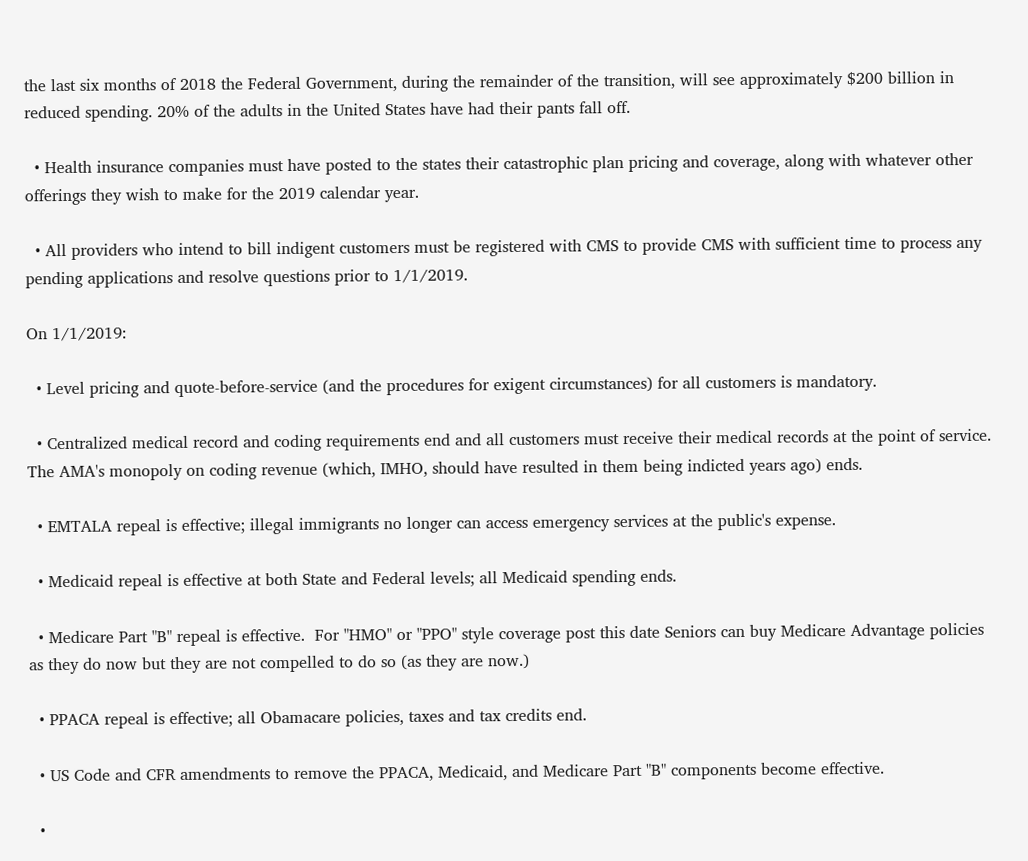the last six months of 2018 the Federal Government, during the remainder of the transition, will see approximately $200 billion in reduced spending. 20% of the adults in the United States have had their pants fall off.

  • Health insurance companies must have posted to the states their catastrophic plan pricing and coverage, along with whatever other offerings they wish to make for the 2019 calendar year.

  • All providers who intend to bill indigent customers must be registered with CMS to provide CMS with sufficient time to process any pending applications and resolve questions prior to 1/1/2019.

On 1/1/2019:

  • Level pricing and quote-before-service (and the procedures for exigent circumstances) for all customers is mandatory.

  • Centralized medical record and coding requirements end and all customers must receive their medical records at the point of service.  The AMA's monopoly on coding revenue (which, IMHO, should have resulted in them being indicted years ago) ends.

  • EMTALA repeal is effective; illegal immigrants no longer can access emergency services at the public's expense.

  • Medicaid repeal is effective at both State and Federal levels; all Medicaid spending ends.

  • Medicare Part "B" repeal is effective.  For "HMO" or "PPO" style coverage post this date Seniors can buy Medicare Advantage policies as they do now but they are not compelled to do so (as they are now.)

  • PPACA repeal is effective; all Obamacare policies, taxes and tax credits end.

  • US Code and CFR amendments to remove the PPACA, Medicaid, and Medicare Part "B" components become effective.

  •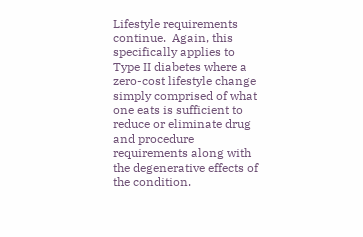Lifestyle requirements continue.  Again, this specifically applies to Type II diabetes where a zero-cost lifestyle change simply comprised of what one eats is sufficient to reduce or eliminate drug and procedure requirements along with the degenerative effects of the condition.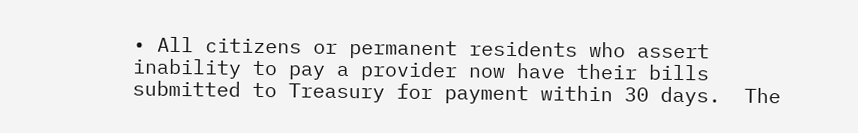• All citizens or permanent residents who assert inability to pay a provider now have their bills submitted to Treasury for payment within 30 days.  The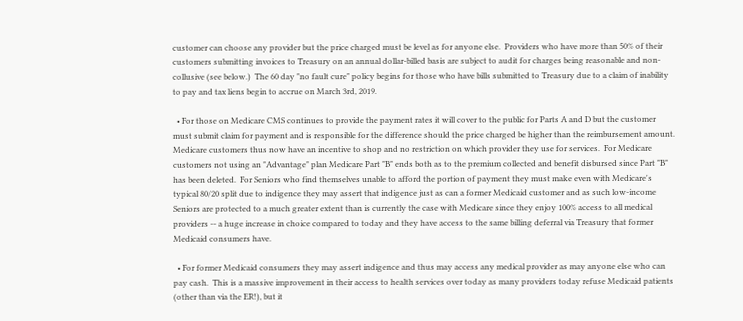customer can choose any provider but the price charged must be level as for anyone else.  Providers who have more than 50% of their customers submitting invoices to Treasury on an annual dollar-billed basis are subject to audit for charges being reasonable and non-collusive (see below.)  The 60 day "no fault cure" policy begins for those who have bills submitted to Treasury due to a claim of inability to pay and tax liens begin to accrue on March 3rd, 2019.

  • For those on Medicare CMS continues to provide the payment rates it will cover to the public for Parts A and D but the customer must submit claim for payment and is responsible for the difference should the price charged be higher than the reimbursement amount.  Medicare customers thus now have an incentive to shop and no restriction on which provider they use for services.  For Medicare customers not using an "Advantage" plan Medicare Part "B" ends both as to the premium collected and benefit disbursed since Part "B" has been deleted.  For Seniors who find themselves unable to afford the portion of payment they must make even with Medicare's typical 80/20 split due to indigence they may assert that indigence just as can a former Medicaid customer and as such low-income Seniors are protected to a much greater extent than is currently the case with Medicare since they enjoy 100% access to all medical providers -- a huge increase in choice compared to today and they have access to the same billing deferral via Treasury that former Medicaid consumers have.

  • For former Medicaid consumers they may assert indigence and thus may access any medical provider as may anyone else who can pay cash.  This is a massive improvement in their access to health services over today as many providers today refuse Medicaid patients (other than via the ER!), but it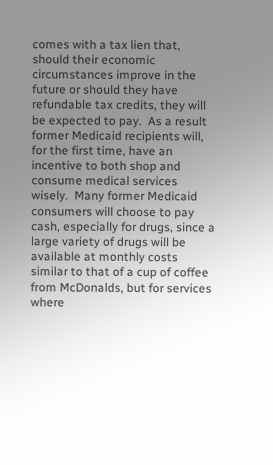comes with a tax lien that, should their economic circumstances improve in the future or should they have refundable tax credits, they will be expected to pay.  As a result former Medicaid recipients will, for the first time, have an incentive to both shop and consume medical services wisely.  Many former Medicaid consumers will choose to pay cash, especially for drugs, since a large variety of drugs will be available at monthly costs similar to that of a cup of coffee from McDonalds, but for services where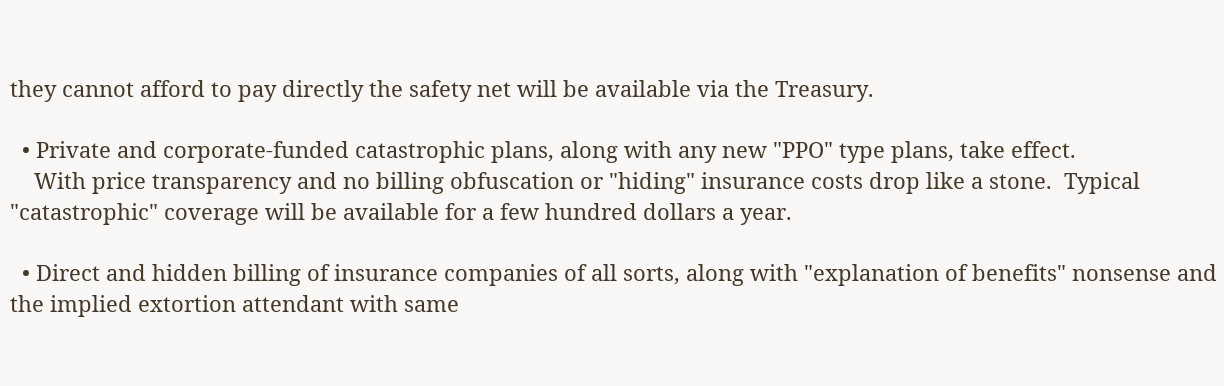they cannot afford to pay directly the safety net will be available via the Treasury.

  • Private and corporate-funded catastrophic plans, along with any new "PPO" type plans, take effect.
    With price transparency and no billing obfuscation or "hiding" insurance costs drop like a stone.  Typical "catastrophic" coverage will be available for a few hundred dollars a year.

  • Direct and hidden billing of insurance companies of all sorts, along with "explanation of benefits" nonsense and the implied extortion attendant with same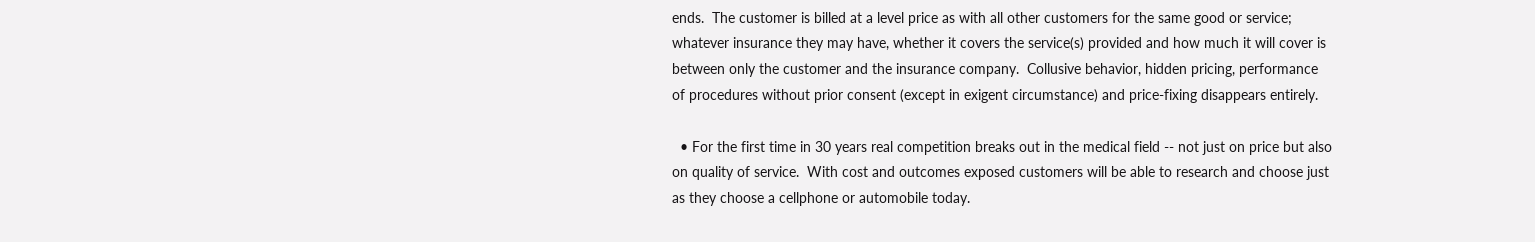ends.  The customer is billed at a level price as with all other customers for the same good or service; whatever insurance they may have, whether it covers the service(s) provided and how much it will cover is between only the customer and the insurance company.  Collusive behavior, hidden pricing, performance of procedures without prior consent (except in exigent circumstance) and price-fixing disappears entirely.

  • For the first time in 30 years real competition breaks out in the medical field -- not just on price but also on quality of service.  With cost and outcomes exposed customers will be able to research and choose just as they choose a cellphone or automobile today.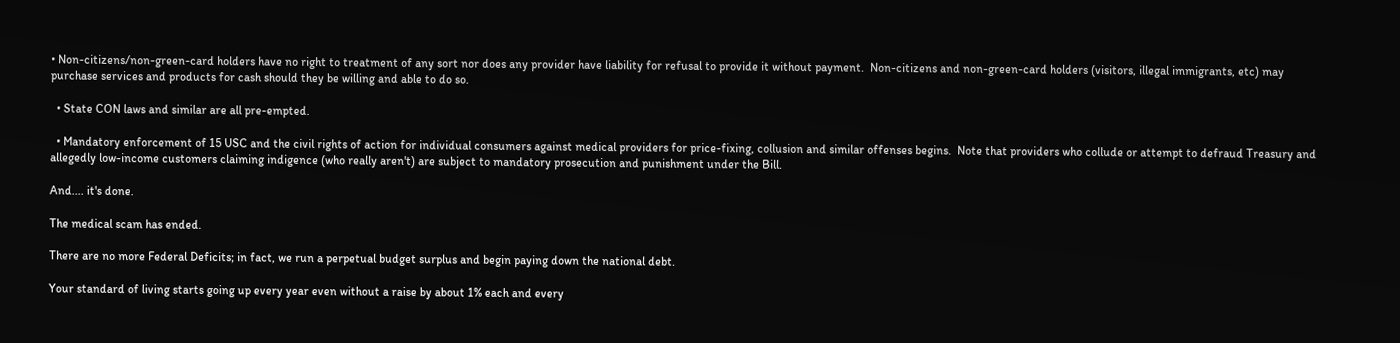• Non-citizens/non-green-card holders have no right to treatment of any sort nor does any provider have liability for refusal to provide it without payment.  Non-citizens and non-green-card holders (visitors, illegal immigrants, etc) may purchase services and products for cash should they be willing and able to do so.

  • State CON laws and similar are all pre-empted.

  • Mandatory enforcement of 15 USC and the civil rights of action for individual consumers against medical providers for price-fixing, collusion and similar offenses begins.  Note that providers who collude or attempt to defraud Treasury and allegedly low-income customers claiming indigence (who really aren't) are subject to mandatory prosecution and punishment under the Bill.

And.... it's done.

The medical scam has ended.

There are no more Federal Deficits; in fact, we run a perpetual budget surplus and begin paying down the national debt.

Your standard of living starts going up every year even without a raise by about 1% each and every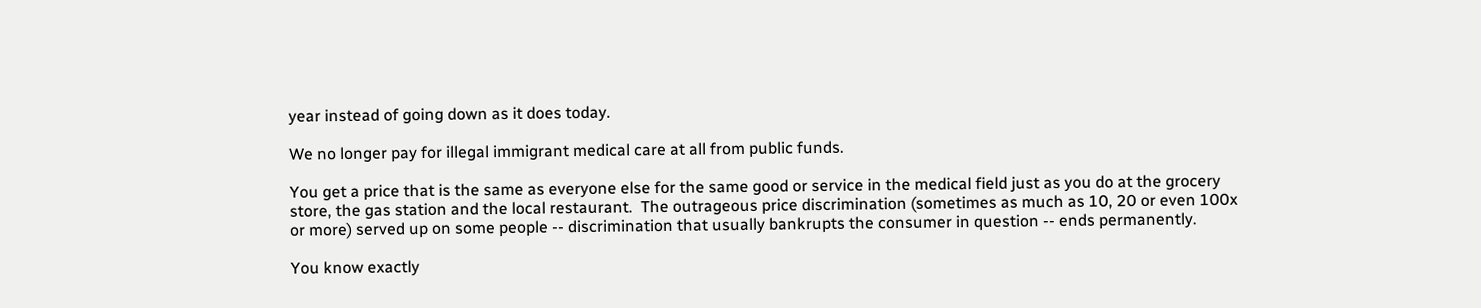year instead of going down as it does today.

We no longer pay for illegal immigrant medical care at all from public funds.

You get a price that is the same as everyone else for the same good or service in the medical field just as you do at the grocery store, the gas station and the local restaurant.  The outrageous price discrimination (sometimes as much as 10, 20 or even 100x or more) served up on some people -- discrimination that usually bankrupts the consumer in question -- ends permanently.

You know exactly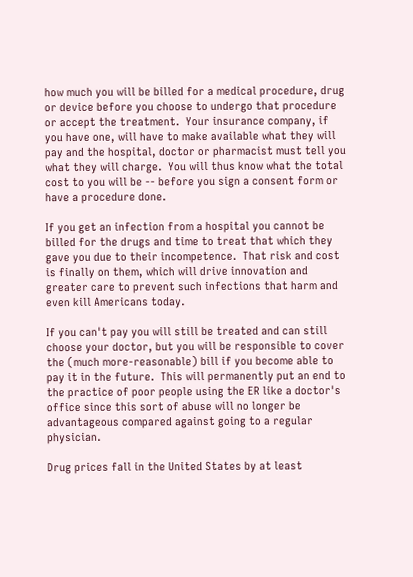how much you will be billed for a medical procedure, drug or device before you choose to undergo that procedure or accept the treatment.  Your insurance company, if you have one, will have to make available what they will pay and the hospital, doctor or pharmacist must tell you what they will charge.  You will thus know what the total cost to you will be -- before you sign a consent form or have a procedure done.

If you get an infection from a hospital you cannot be billed for the drugs and time to treat that which they gave you due to their incompetence.  That risk and cost is finally on them, which will drive innovation and greater care to prevent such infections that harm and even kill Americans today.

If you can't pay you will still be treated and can still choose your doctor, but you will be responsible to cover the (much more-reasonable) bill if you become able to pay it in the future.  This will permanently put an end to the practice of poor people using the ER like a doctor's office since this sort of abuse will no longer be advantageous compared against going to a regular physician.

Drug prices fall in the United States by at least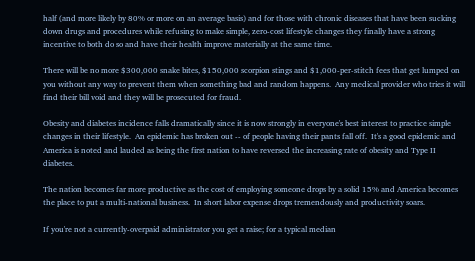half (and more likely by 80% or more on an average basis) and for those with chronic diseases that have been sucking down drugs and procedures while refusing to make simple, zero-cost lifestyle changes they finally have a strong incentive to both do so and have their health improve materially at the same time.

There will be no more $300,000 snake bites, $150,000 scorpion stings and $1,000-per-stitch fees that get lumped on you without any way to prevent them when something bad and random happens.  Any medical provider who tries it will find their bill void and they will be prosecuted for fraud.

Obesity and diabetes incidence falls dramatically since it is now strongly in everyone's best interest to practice simple changes in their lifestyle.  An epidemic has broken out -- of people having their pants fall off.  It's a good epidemic and America is noted and lauded as being the first nation to have reversed the increasing rate of obesity and Type II diabetes.

The nation becomes far more productive as the cost of employing someone drops by a solid 15% and America becomes the place to put a multi-national business.  In short labor expense drops tremendously and productivity soars.

If you're not a currently-overpaid administrator you get a raise; for a typical median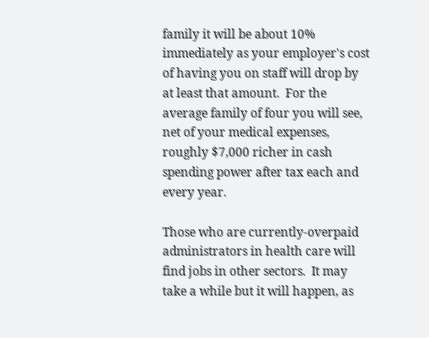family it will be about 10% immediately as your employer's cost of having you on staff will drop by at least that amount.  For the average family of four you will see, net of your medical expenses, roughly $7,000 richer in cash spending power after tax each and every year.

Those who are currently-overpaid administrators in health care will find jobs in other sectors.  It may take a while but it will happen, as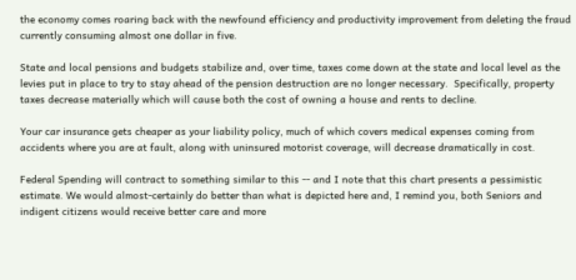the economy comes roaring back with the newfound efficiency and productivity improvement from deleting the fraud currently consuming almost one dollar in five.

State and local pensions and budgets stabilize and, over time, taxes come down at the state and local level as the levies put in place to try to stay ahead of the pension destruction are no longer necessary.  Specifically, property taxes decrease materially which will cause both the cost of owning a house and rents to decline.

Your car insurance gets cheaper as your liability policy, much of which covers medical expenses coming from accidents where you are at fault, along with uninsured motorist coverage, will decrease dramatically in cost.

Federal Spending will contract to something similar to this -- and I note that this chart presents a pessimistic estimate. We would almost-certainly do better than what is depicted here and, I remind you, both Seniors and indigent citizens would receive better care and more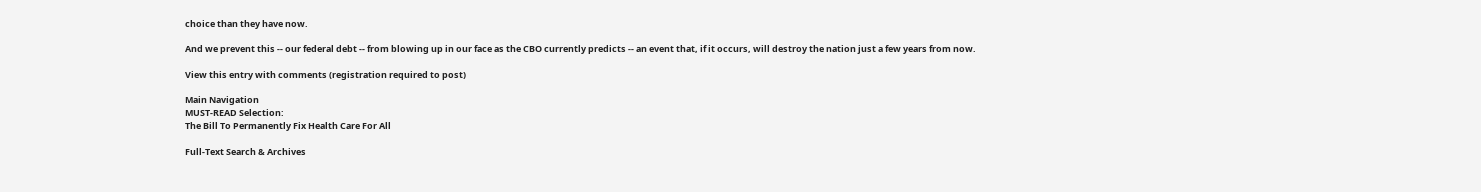choice than they have now.

And we prevent this -- our federal debt -- from blowing up in our face as the CBO currently predicts -- an event that, if it occurs, will destroy the nation just a few years from now.

View this entry with comments (registration required to post)

Main Navigation
MUST-READ Selection:
The Bill To Permanently Fix Health Care For All

Full-Text Search & Archives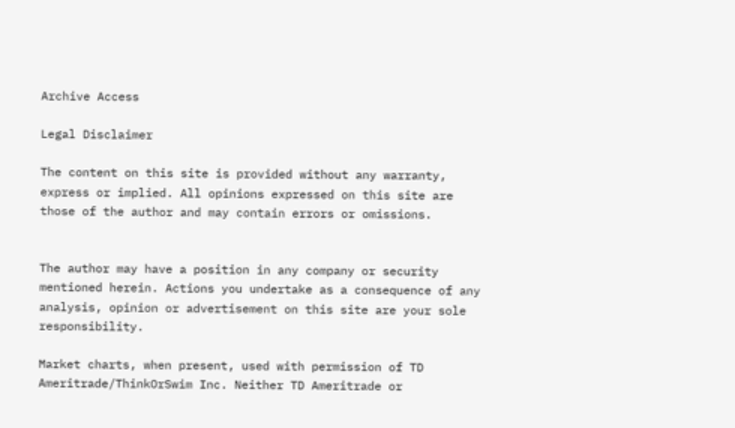Archive Access

Legal Disclaimer

The content on this site is provided without any warranty, express or implied. All opinions expressed on this site are those of the author and may contain errors or omissions.


The author may have a position in any company or security mentioned herein. Actions you undertake as a consequence of any analysis, opinion or advertisement on this site are your sole responsibility.

Market charts, when present, used with permission of TD Ameritrade/ThinkOrSwim Inc. Neither TD Ameritrade or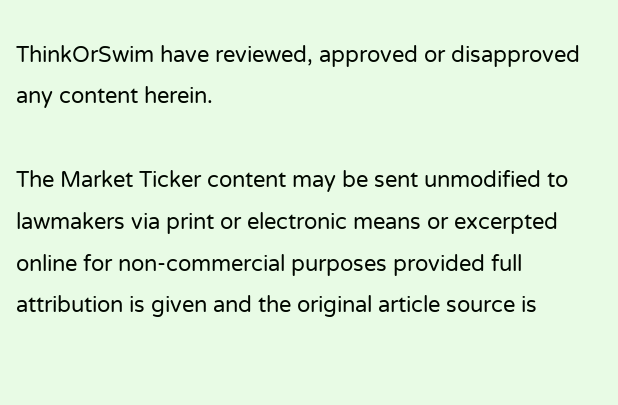ThinkOrSwim have reviewed, approved or disapproved any content herein.

The Market Ticker content may be sent unmodified to lawmakers via print or electronic means or excerpted online for non-commercial purposes provided full attribution is given and the original article source is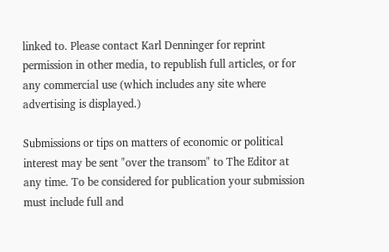linked to. Please contact Karl Denninger for reprint permission in other media, to republish full articles, or for any commercial use (which includes any site where advertising is displayed.)

Submissions or tips on matters of economic or political interest may be sent "over the transom" to The Editor at any time. To be considered for publication your submission must include full and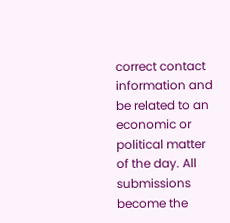correct contact information and be related to an economic or political matter of the day. All submissions become the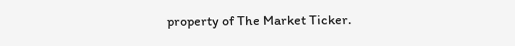property of The Market Ticker.